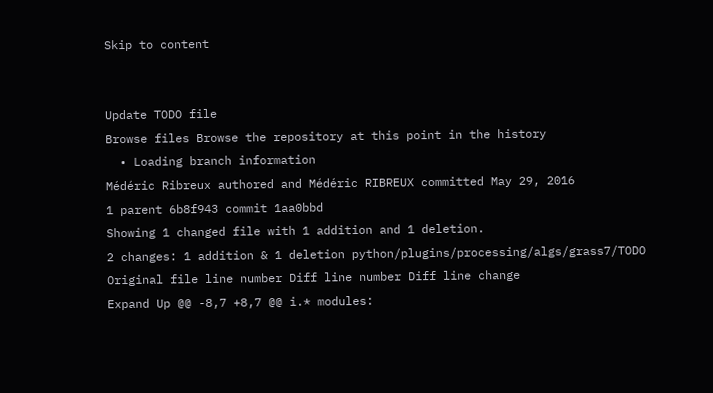Skip to content


Update TODO file
Browse files Browse the repository at this point in the history
  • Loading branch information
Médéric Ribreux authored and Médéric RIBREUX committed May 29, 2016
1 parent 6b8f943 commit 1aa0bbd
Showing 1 changed file with 1 addition and 1 deletion.
2 changes: 1 addition & 1 deletion python/plugins/processing/algs/grass7/TODO
Original file line number Diff line number Diff line change
Expand Up @@ -8,7 +8,7 @@ i.* modules: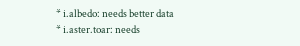* i.albedo: needs better data
* i.aster.toar: needs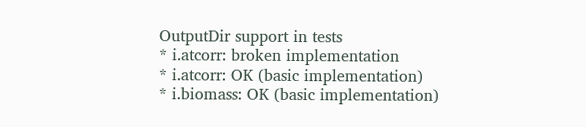OutputDir support in tests
* i.atcorr: broken implementation
* i.atcorr: OK (basic implementation)
* i.biomass: OK (basic implementation)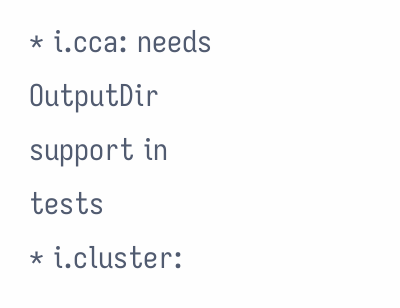* i.cca: needs OutputDir support in tests
* i.cluster: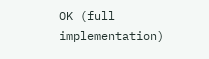OK (full implementation)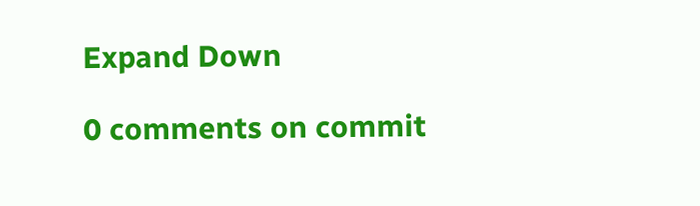Expand Down

0 comments on commit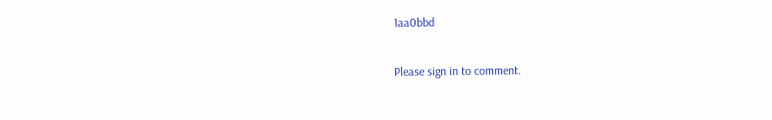1aa0bbd

Please sign in to comment.